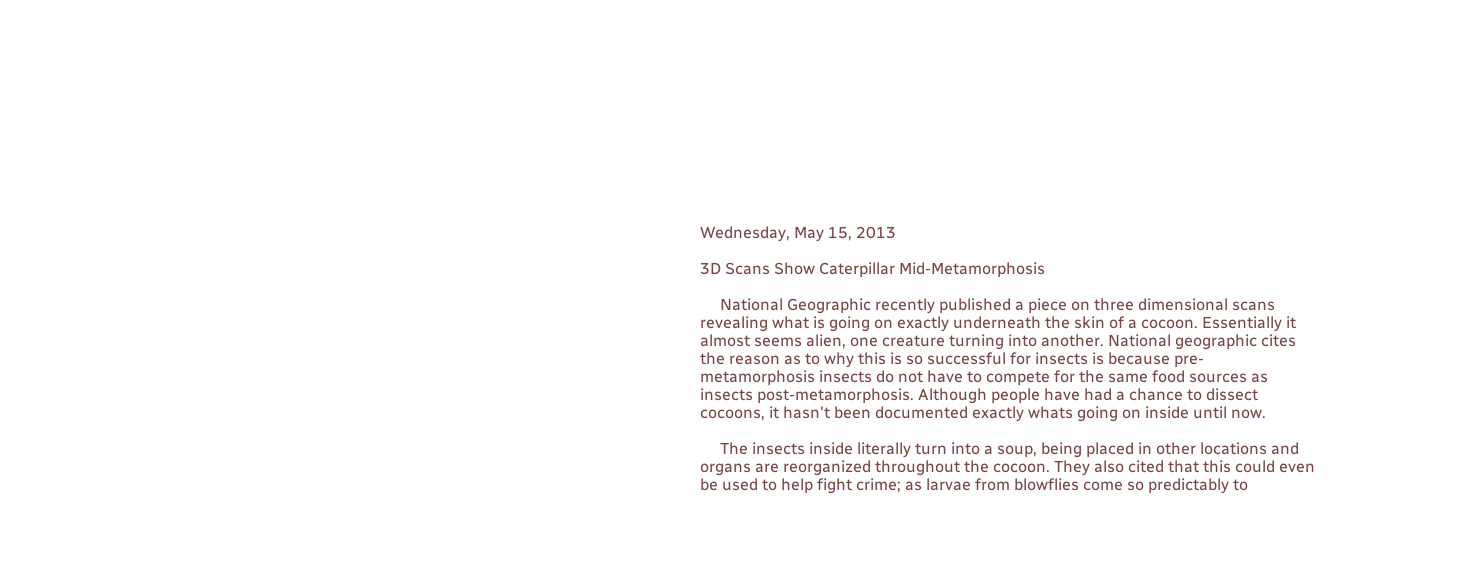Wednesday, May 15, 2013

3D Scans Show Caterpillar Mid-Metamorphosis

     National Geographic recently published a piece on three dimensional scans revealing what is going on exactly underneath the skin of a cocoon. Essentially it almost seems alien, one creature turning into another. National geographic cites the reason as to why this is so successful for insects is because pre-metamorphosis insects do not have to compete for the same food sources as insects post-metamorphosis. Although people have had a chance to dissect cocoons, it hasn't been documented exactly whats going on inside until now.

     The insects inside literally turn into a soup, being placed in other locations and organs are reorganized throughout the cocoon. They also cited that this could even be used to help fight crime; as larvae from blowflies come so predictably to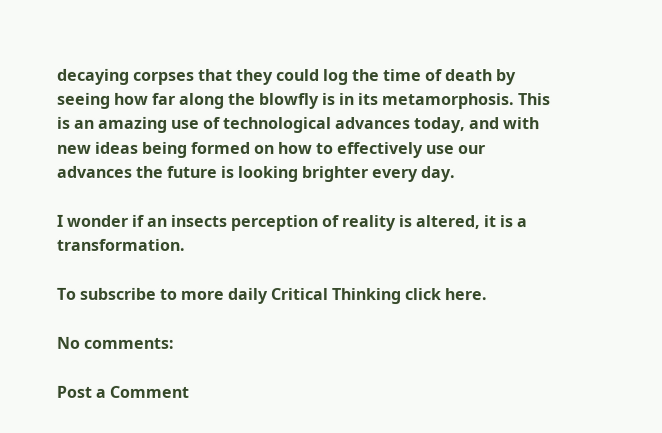decaying corpses that they could log the time of death by seeing how far along the blowfly is in its metamorphosis. This is an amazing use of technological advances today, and with new ideas being formed on how to effectively use our advances the future is looking brighter every day.

I wonder if an insects perception of reality is altered, it is a transformation.

To subscribe to more daily Critical Thinking click here.

No comments:

Post a Comment